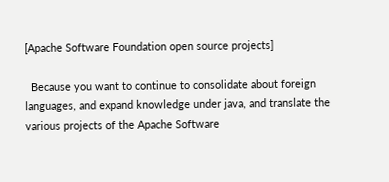[Apache Software Foundation open source projects]

  Because you want to continue to consolidate about foreign languages, and expand knowledge under java, and translate the various projects of the Apache Software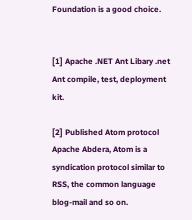Foundation is a good choice.


[1] Apache .NET Ant Libary .net Ant compile, test, deployment kit.

[2] Published Atom protocol Apache Abdera, Atom is a syndication protocol similar to RSS, the common language blog-mail and so on.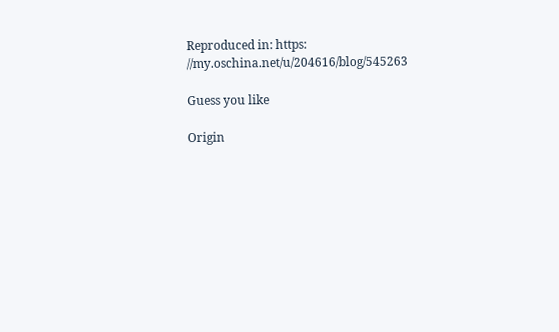Reproduced in: https: //my.oschina.net/u/204616/blog/545263

Guess you like

Origin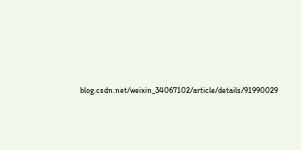blog.csdn.net/weixin_34067102/article/details/91990029